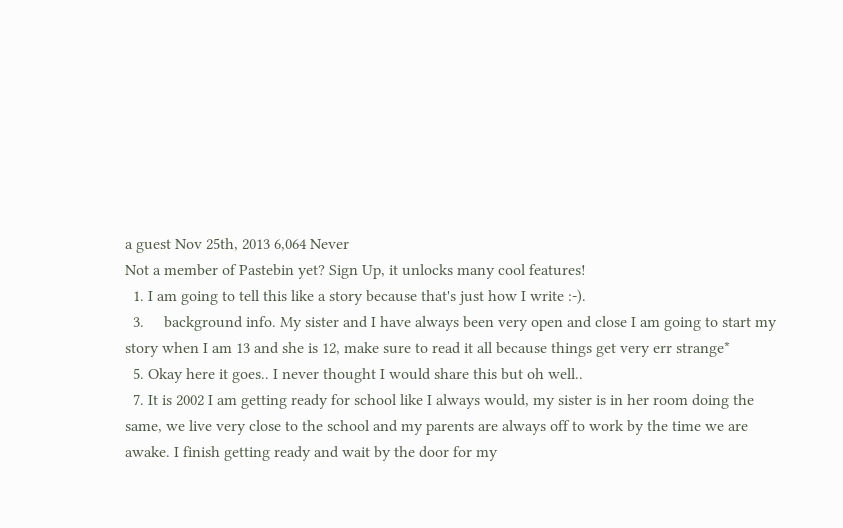a guest Nov 25th, 2013 6,064 Never
Not a member of Pastebin yet? Sign Up, it unlocks many cool features!
  1. I am going to tell this like a story because that's just how I write :-).
  3.     background info. My sister and I have always been very open and close I am going to start my story when I am 13 and she is 12, make sure to read it all because things get very err strange*
  5. Okay here it goes.. I never thought I would share this but oh well..
  7. It is 2002 I am getting ready for school like I always would, my sister is in her room doing the same, we live very close to the school and my parents are always off to work by the time we are awake. I finish getting ready and wait by the door for my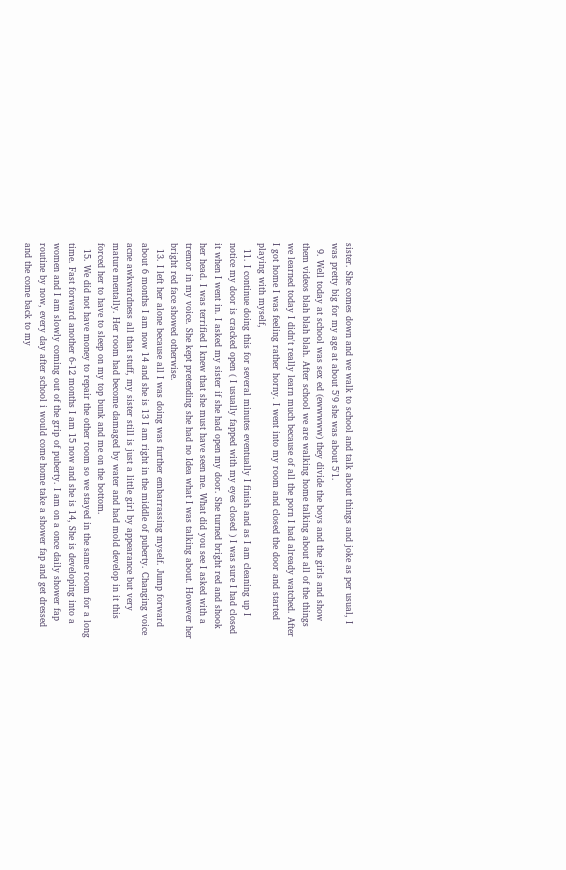sister. She comes down and we walk to school and talk about things and joke as per usual, I was pretty big for my age at about 5'9 she was about 5'1.
  9. Well today at school was sex ed (ewwwww) they divide the boys and the girls and show them videos blah blah blah. After school we are walking home talking about all of the things we learned today I didn't really learn much because of all the porn I had already watched. After I got home I was feeling rather horny. I went into my room and closed the door and started playing with myself,
  11. I continue doing this for several minutes eventually I finish and as I am cleaning up I notice my door is cracked open ( I usually fapped with my eyes closed ) I was sure I had closed it when I went in. I asked my sister if she had open my door. She turned bright red and shook her head. I was terrified I knew that she must have seen me. What did you see I asked with a tremor in my voice. She kept pretending she had no Idea what I was talking about. However her bright red face showed otherwise.
  13. I left her alone because all I was doing was further embarrassing myself. Jump forward about 6 months I am now 14 and she is 13 I am right in the middle of puberty. Changing voice acne awkwardness all that stuff, my sister still is just a little girl by appearance but very mature mentally. Her room had become damaged by water and had mold develop in it this forced her to have to sleep on my top bunk and me on the bottom.
  15. We did not have money to repair the other room so we stayed in the same room for a long time. Fast forward another 6-12 months I am 15 now and she is 14, She is developing into a women and I am slowly coming out of the grip of puberty. I am on a once daily shower fap routine by now, every day after school i would come home take a shower fap and get dressed and the come back to my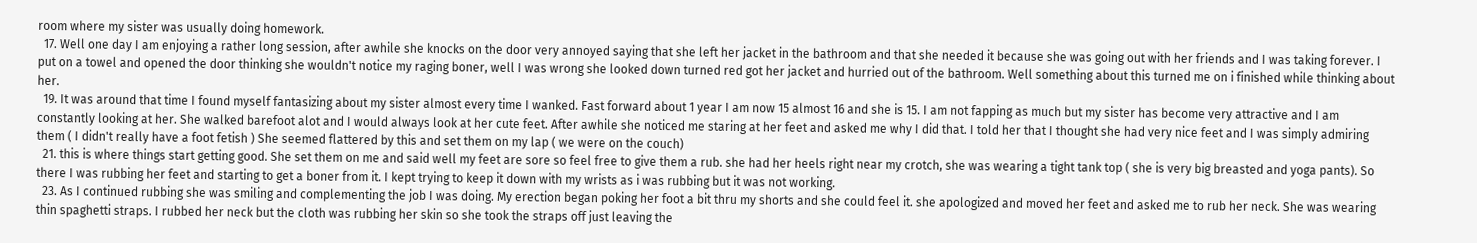room where my sister was usually doing homework.
  17. Well one day I am enjoying a rather long session, after awhile she knocks on the door very annoyed saying that she left her jacket in the bathroom and that she needed it because she was going out with her friends and I was taking forever. I put on a towel and opened the door thinking she wouldn't notice my raging boner, well I was wrong she looked down turned red got her jacket and hurried out of the bathroom. Well something about this turned me on i finished while thinking about her.
  19. It was around that time I found myself fantasizing about my sister almost every time I wanked. Fast forward about 1 year I am now 15 almost 16 and she is 15. I am not fapping as much but my sister has become very attractive and I am constantly looking at her. She walked barefoot alot and I would always look at her cute feet. After awhile she noticed me staring at her feet and asked me why I did that. I told her that I thought she had very nice feet and I was simply admiring them ( I didn't really have a foot fetish ) She seemed flattered by this and set them on my lap ( we were on the couch)
  21. this is where things start getting good. She set them on me and said well my feet are sore so feel free to give them a rub. she had her heels right near my crotch, she was wearing a tight tank top ( she is very big breasted and yoga pants). So there I was rubbing her feet and starting to get a boner from it. I kept trying to keep it down with my wrists as i was rubbing but it was not working.
  23. As I continued rubbing she was smiling and complementing the job I was doing. My erection began poking her foot a bit thru my shorts and she could feel it. she apologized and moved her feet and asked me to rub her neck. She was wearing thin spaghetti straps. I rubbed her neck but the cloth was rubbing her skin so she took the straps off just leaving the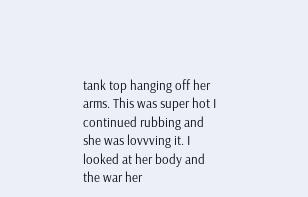tank top hanging off her arms. This was super hot I continued rubbing and she was lovvving it. I looked at her body and the war her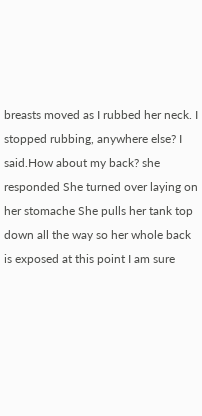breasts moved as I rubbed her neck. I stopped rubbing, anywhere else? I said.How about my back? she responded She turned over laying on her stomache She pulls her tank top down all the way so her whole back is exposed at this point I am sure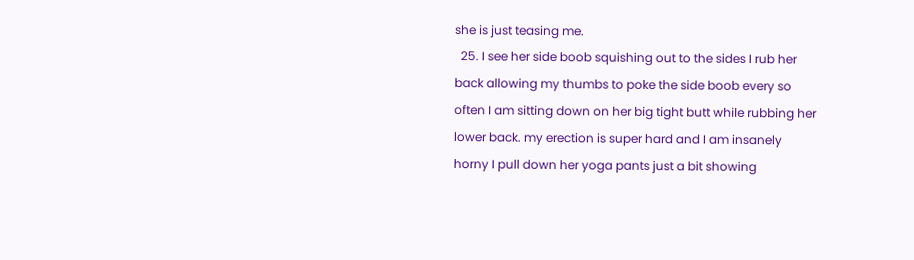she is just teasing me.
  25. I see her side boob squishing out to the sides I rub her back allowing my thumbs to poke the side boob every so often I am sitting down on her big tight butt while rubbing her lower back. my erection is super hard and I am insanely horny I pull down her yoga pants just a bit showing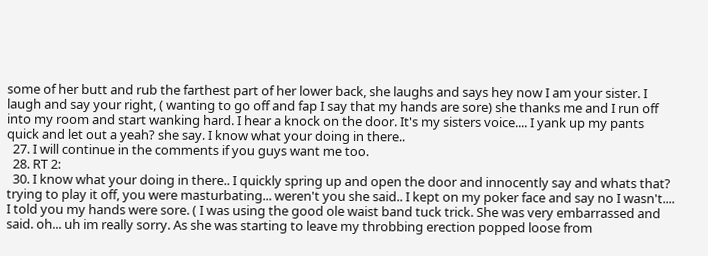some of her butt and rub the farthest part of her lower back, she laughs and says hey now I am your sister. I laugh and say your right, ( wanting to go off and fap I say that my hands are sore) she thanks me and I run off into my room and start wanking hard. I hear a knock on the door. It's my sisters voice.... I yank up my pants quick and let out a yeah? she say. I know what your doing in there..
  27. I will continue in the comments if you guys want me too.
  28. RT 2:
  30. I know what your doing in there.. I quickly spring up and open the door and innocently say and whats that? trying to play it off, you were masturbating... weren't you she said.. I kept on my poker face and say no I wasn't.... I told you my hands were sore. ( I was using the good ole waist band tuck trick. She was very embarrassed and said. oh... uh im really sorry. As she was starting to leave my throbbing erection popped loose from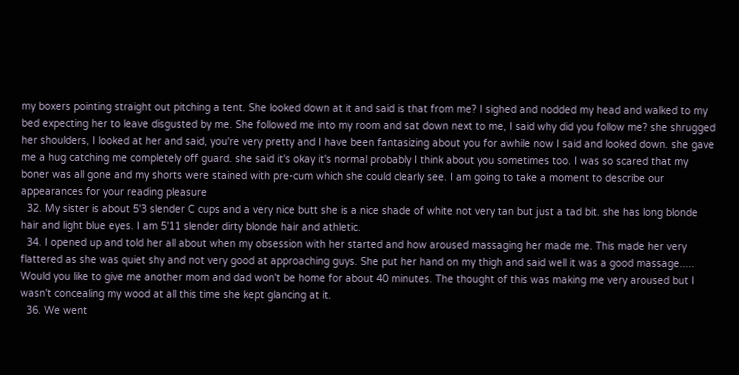my boxers pointing straight out pitching a tent. She looked down at it and said is that from me? I sighed and nodded my head and walked to my bed expecting her to leave disgusted by me. She followed me into my room and sat down next to me, I said why did you follow me? she shrugged her shoulders, I looked at her and said, you're very pretty and I have been fantasizing about you for awhile now I said and looked down. she gave me a hug catching me completely off guard. she said it's okay it's normal probably I think about you sometimes too. I was so scared that my boner was all gone and my shorts were stained with pre-cum which she could clearly see. I am going to take a moment to describe our appearances for your reading pleasure
  32. My sister is about 5'3 slender C cups and a very nice butt she is a nice shade of white not very tan but just a tad bit. she has long blonde hair and light blue eyes. I am 5'11 slender dirty blonde hair and athletic.
  34. I opened up and told her all about when my obsession with her started and how aroused massaging her made me. This made her very flattered as she was quiet shy and not very good at approaching guys. She put her hand on my thigh and said well it was a good massage..... Would you like to give me another mom and dad won't be home for about 40 minutes. The thought of this was making me very aroused but I wasn't concealing my wood at all this time she kept glancing at it.
  36. We went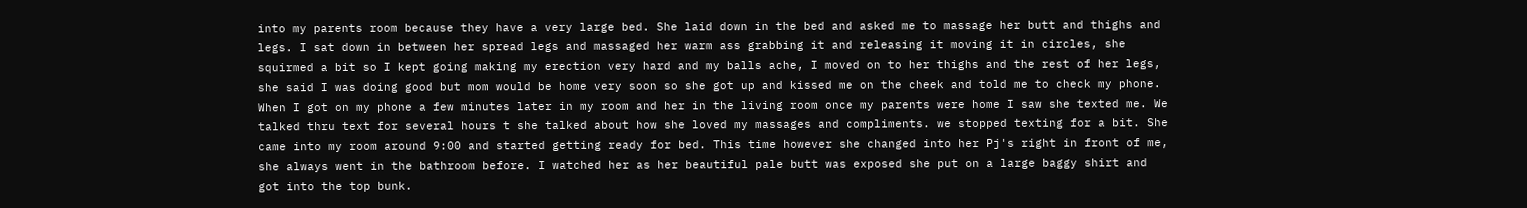into my parents room because they have a very large bed. She laid down in the bed and asked me to massage her butt and thighs and legs. I sat down in between her spread legs and massaged her warm ass grabbing it and releasing it moving it in circles, she squirmed a bit so I kept going making my erection very hard and my balls ache, I moved on to her thighs and the rest of her legs, she said I was doing good but mom would be home very soon so she got up and kissed me on the cheek and told me to check my phone. When I got on my phone a few minutes later in my room and her in the living room once my parents were home I saw she texted me. We talked thru text for several hours t she talked about how she loved my massages and compliments. we stopped texting for a bit. She came into my room around 9:00 and started getting ready for bed. This time however she changed into her Pj's right in front of me, she always went in the bathroom before. I watched her as her beautiful pale butt was exposed she put on a large baggy shirt and got into the top bunk.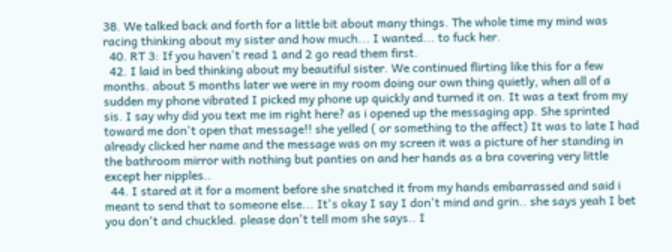38. We talked back and forth for a little bit about many things. The whole time my mind was racing thinking about my sister and how much... I wanted... to fuck her.
  40. RT 3: If you haven't read 1 and 2 go read them first.
  42. I laid in bed thinking about my beautiful sister. We continued flirting like this for a few months. about 5 months later we were in my room doing our own thing quietly, when all of a sudden my phone vibrated I picked my phone up quickly and turned it on. It was a text from my sis. I say why did you text me im right here? as i opened up the messaging app. She sprinted toward me don't open that message!! she yelled ( or something to the affect) It was to late I had already clicked her name and the message was on my screen it was a picture of her standing in the bathroom mirror with nothing but panties on and her hands as a bra covering very little except her nipples..
  44. I stared at it for a moment before she snatched it from my hands embarrassed and said i meant to send that to someone else... It's okay I say I don't mind and grin.. she says yeah I bet you don't and chuckled. please don't tell mom she says.. I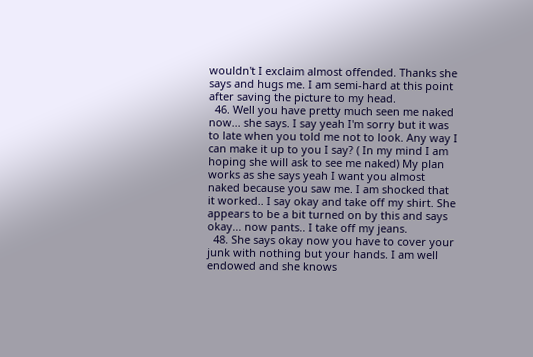wouldn't I exclaim almost offended. Thanks she says and hugs me. I am semi-hard at this point after saving the picture to my head.
  46. Well you have pretty much seen me naked now... she says. I say yeah I'm sorry but it was to late when you told me not to look. Any way I can make it up to you I say? ( In my mind I am hoping she will ask to see me naked) My plan works as she says yeah I want you almost naked because you saw me. I am shocked that it worked.. I say okay and take off my shirt. She appears to be a bit turned on by this and says okay... now pants.. I take off my jeans.
  48. She says okay now you have to cover your junk with nothing but your hands. I am well endowed and she knows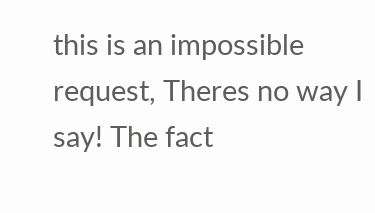this is an impossible request, Theres no way I say! The fact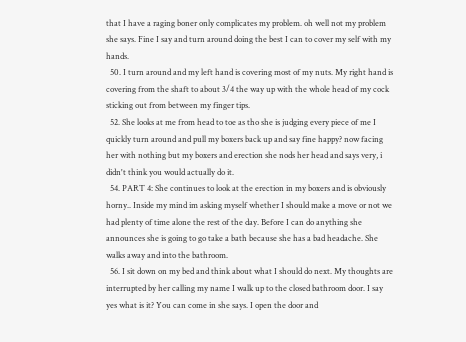that I have a raging boner only complicates my problem. oh well not my problem she says. Fine I say and turn around doing the best I can to cover my self with my hands.
  50. I turn around and my left hand is covering most of my nuts. My right hand is covering from the shaft to about 3/4 the way up with the whole head of my cock sticking out from between my finger tips.
  52. She looks at me from head to toe as tho she is judging every piece of me I quickly turn around and pull my boxers back up and say fine happy? now facing her with nothing but my boxers and erection she nods her head and says very, i didn't think you would actually do it.
  54. PART 4: She continues to look at the erection in my boxers and is obviously horny.. Inside my mind im asking myself whether I should make a move or not we had plenty of time alone the rest of the day. Before I can do anything she announces she is going to go take a bath because she has a bad headache. She walks away and into the bathroom.
  56. I sit down on my bed and think about what I should do next. My thoughts are interrupted by her calling my name I walk up to the closed bathroom door. I say yes what is it? You can come in she says. I open the door and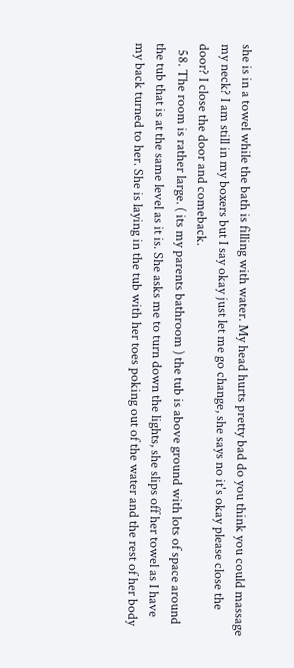she is in a towel while the bath is filling with water. My head hurts pretty bad do you think you could massage my neck? I am still in my boxers but I say okay just let me go change, she says no it's okay please close the door? I close the door and comeback.
  58. The room is rather large. ( its my parents bathroom ) the tub is above ground with lots of space around the tub that is at the same level as it is. She asks me to turn down the lights, she slips off her towel as I have my back turned to her. She is laying in the tub with her toes poking out of the water and the rest of her body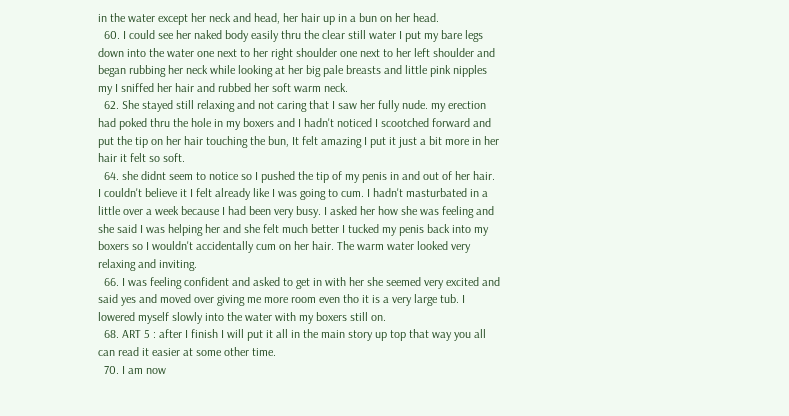in the water except her neck and head, her hair up in a bun on her head.
  60. I could see her naked body easily thru the clear still water I put my bare legs down into the water one next to her right shoulder one next to her left shoulder and began rubbing her neck while looking at her big pale breasts and little pink nipples my I sniffed her hair and rubbed her soft warm neck.
  62. She stayed still relaxing and not caring that I saw her fully nude. my erection had poked thru the hole in my boxers and I hadn't noticed I scootched forward and put the tip on her hair touching the bun, It felt amazing I put it just a bit more in her hair it felt so soft.
  64. she didnt seem to notice so I pushed the tip of my penis in and out of her hair. I couldn't believe it I felt already like I was going to cum. I hadn't masturbated in a little over a week because I had been very busy. I asked her how she was feeling and she said I was helping her and she felt much better I tucked my penis back into my boxers so I wouldn't accidentally cum on her hair. The warm water looked very relaxing and inviting.
  66. I was feeling confident and asked to get in with her she seemed very excited and said yes and moved over giving me more room even tho it is a very large tub. I lowered myself slowly into the water with my boxers still on.
  68. ART 5 : after I finish I will put it all in the main story up top that way you all can read it easier at some other time.
  70. I am now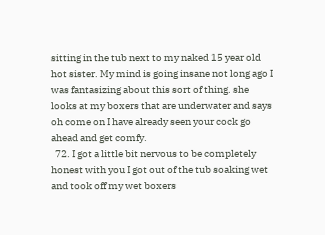sitting in the tub next to my naked 15 year old hot sister. My mind is going insane not long ago I was fantasizing about this sort of thing. she looks at my boxers that are underwater and says oh come on I have already seen your cock go ahead and get comfy.
  72. I got a little bit nervous to be completely honest with you I got out of the tub soaking wet and took off my wet boxers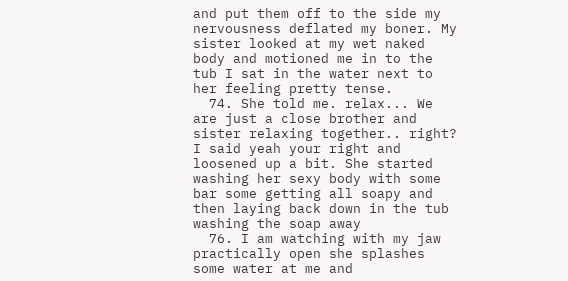and put them off to the side my nervousness deflated my boner. My sister looked at my wet naked body and motioned me in to the tub I sat in the water next to her feeling pretty tense.
  74. She told me. relax... We are just a close brother and sister relaxing together.. right? I said yeah your right and loosened up a bit. She started washing her sexy body with some bar some getting all soapy and then laying back down in the tub washing the soap away
  76. I am watching with my jaw practically open she splashes some water at me and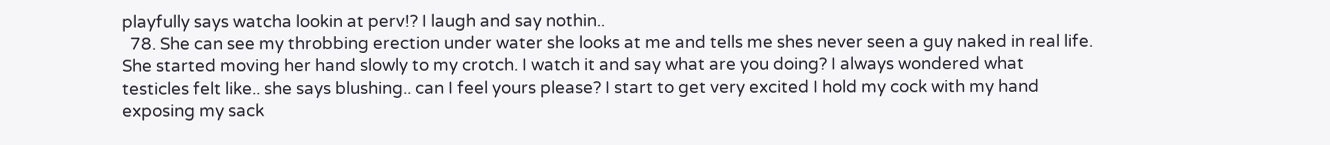playfully says watcha lookin at perv!? I laugh and say nothin..
  78. She can see my throbbing erection under water she looks at me and tells me shes never seen a guy naked in real life. She started moving her hand slowly to my crotch. I watch it and say what are you doing? I always wondered what testicles felt like.. she says blushing.. can I feel yours please? I start to get very excited I hold my cock with my hand exposing my sack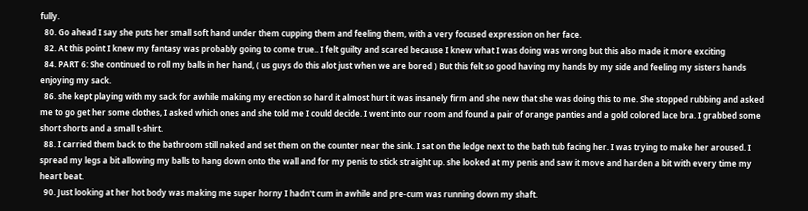fully.
  80. Go ahead I say she puts her small soft hand under them cupping them and feeling them, with a very focused expression on her face.
  82. At this point I knew my fantasy was probably going to come true.. I felt guilty and scared because I knew what I was doing was wrong but this also made it more exciting
  84. PART 6: She continued to roll my balls in her hand, ( us guys do this alot just when we are bored ) But this felt so good having my hands by my side and feeling my sisters hands enjoying my sack.
  86. she kept playing with my sack for awhile making my erection so hard it almost hurt it was insanely firm and she new that she was doing this to me. She stopped rubbing and asked me to go get her some clothes, I asked which ones and she told me I could decide. I went into our room and found a pair of orange panties and a gold colored lace bra. I grabbed some short shorts and a small t-shirt.
  88. I carried them back to the bathroom still naked and set them on the counter near the sink. I sat on the ledge next to the bath tub facing her. I was trying to make her aroused. I spread my legs a bit allowing my balls to hang down onto the wall and for my penis to stick straight up. she looked at my penis and saw it move and harden a bit with every time my heart beat.
  90. Just looking at her hot body was making me super horny I hadn't cum in awhile and pre-cum was running down my shaft.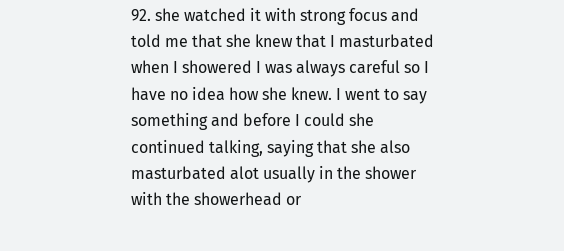92. she watched it with strong focus and told me that she knew that I masturbated when I showered I was always careful so I have no idea how she knew. I went to say something and before I could she continued talking, saying that she also masturbated alot usually in the shower with the showerhead or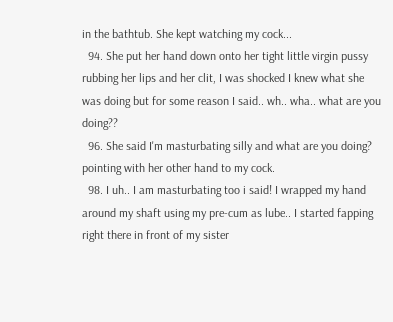in the bathtub. She kept watching my cock...
  94. She put her hand down onto her tight little virgin pussy rubbing her lips and her clit, I was shocked I knew what she was doing but for some reason I said.. wh.. wha.. what are you doing??
  96. She said I'm masturbating silly and what are you doing? pointing with her other hand to my cock.
  98. I uh.. I am masturbating too i said! I wrapped my hand around my shaft using my pre-cum as lube.. I started fapping right there in front of my sister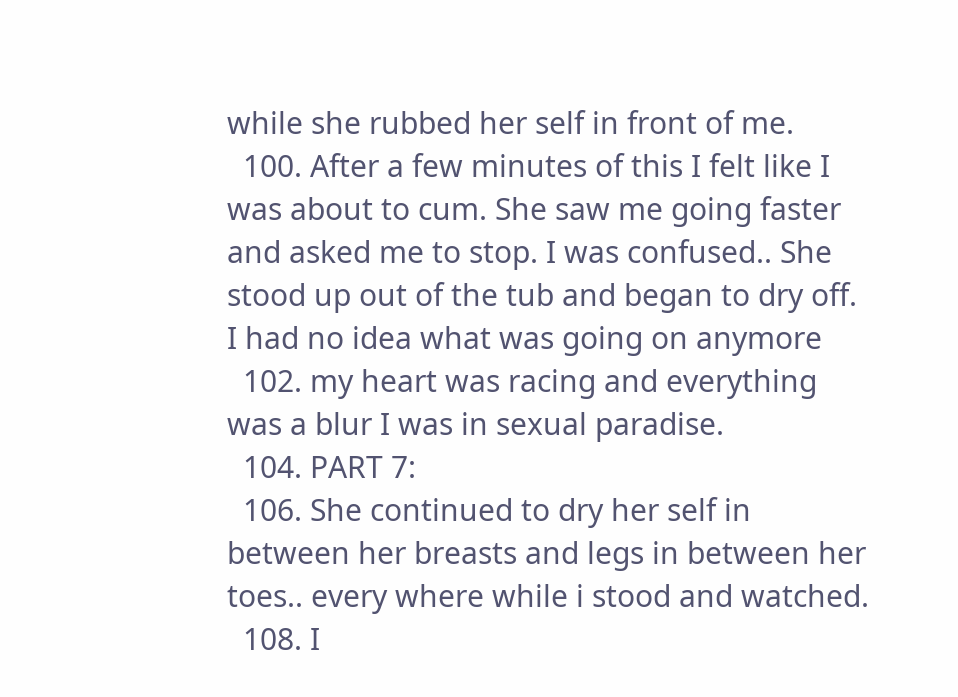while she rubbed her self in front of me.
  100. After a few minutes of this I felt like I was about to cum. She saw me going faster and asked me to stop. I was confused.. She stood up out of the tub and began to dry off. I had no idea what was going on anymore
  102. my heart was racing and everything was a blur I was in sexual paradise.
  104. PART 7:
  106. She continued to dry her self in between her breasts and legs in between her toes.. every where while i stood and watched.
  108. I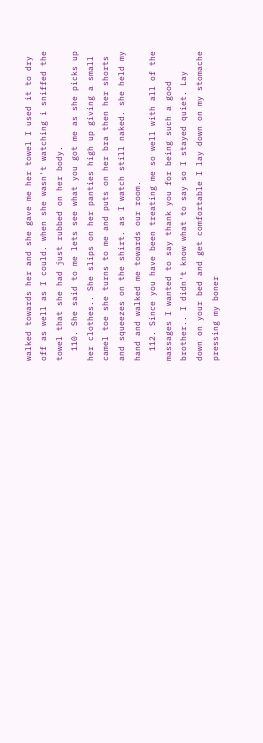walked towards her and she gave me her towel I used it to dry off as well as I could. when she wasn't watching i sniffed the towel that she had just rubbed on her body.
  110. She said to me lets see what you got me as she picks up her clothes.. She slips on her panties high up giving a small camel toe she turns to me and puts on her bra then her shorts and squeezes on the shirt. as I watch still naked. she held my hand and walked me towards our room.
  112. Since you have been treating me so well with all of the massages I wanted to say thank you for being such a good brother.. I didn't know what to say so I stayed quiet. Lay down on your bed and get comfortable I lay down on my stomache pressing my boner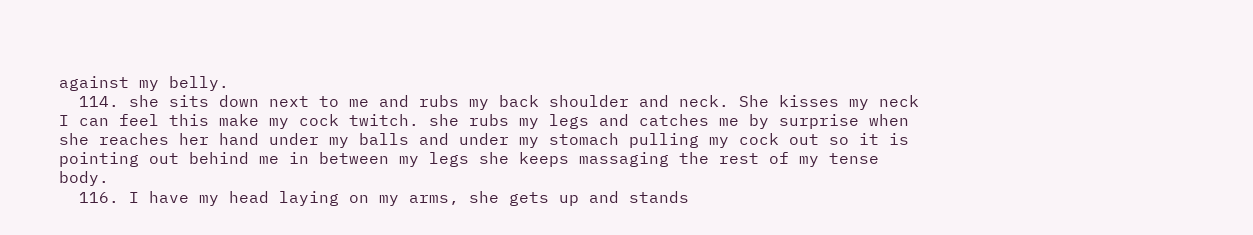against my belly.
  114. she sits down next to me and rubs my back shoulder and neck. She kisses my neck I can feel this make my cock twitch. she rubs my legs and catches me by surprise when she reaches her hand under my balls and under my stomach pulling my cock out so it is pointing out behind me in between my legs she keeps massaging the rest of my tense body.
  116. I have my head laying on my arms, she gets up and stands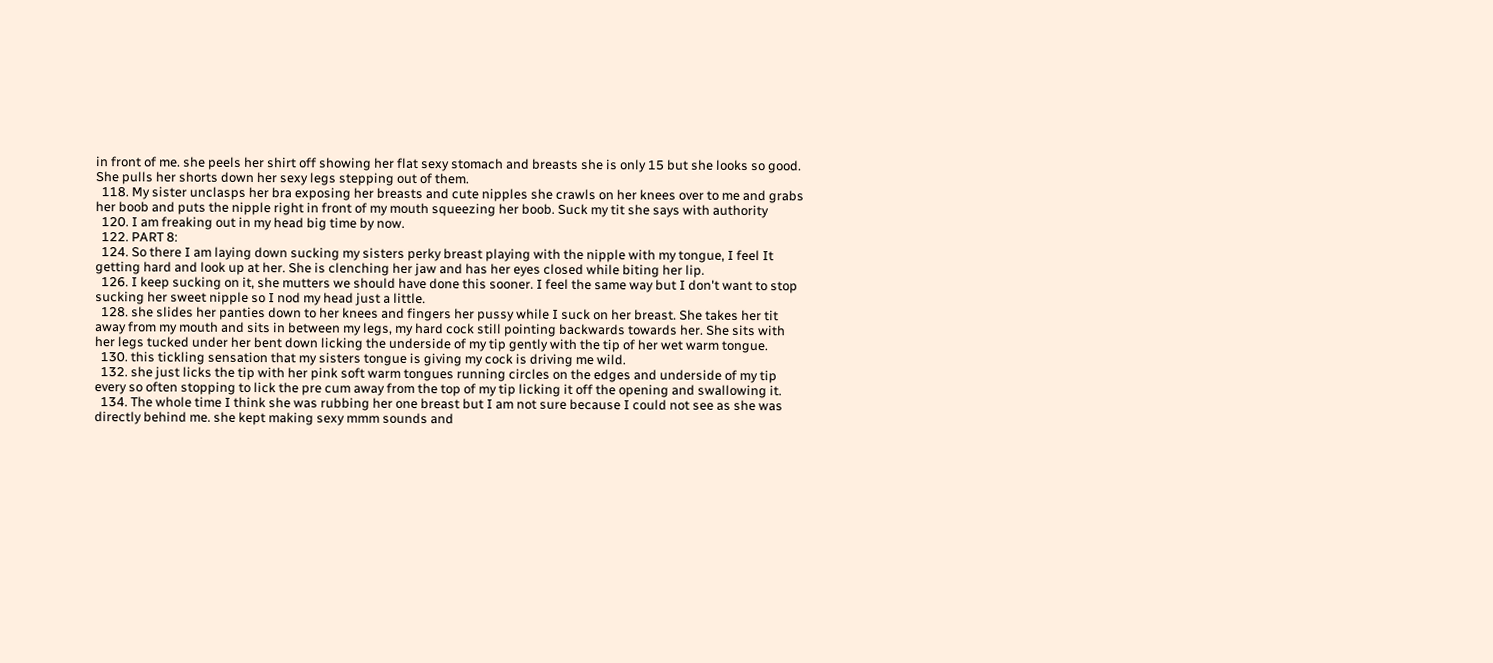in front of me. she peels her shirt off showing her flat sexy stomach and breasts she is only 15 but she looks so good. She pulls her shorts down her sexy legs stepping out of them.
  118. My sister unclasps her bra exposing her breasts and cute nipples she crawls on her knees over to me and grabs her boob and puts the nipple right in front of my mouth squeezing her boob. Suck my tit she says with authority
  120. I am freaking out in my head big time by now.
  122. PART 8:
  124. So there I am laying down sucking my sisters perky breast playing with the nipple with my tongue, I feel It getting hard and look up at her. She is clenching her jaw and has her eyes closed while biting her lip.
  126. I keep sucking on it, she mutters we should have done this sooner. I feel the same way but I don't want to stop sucking her sweet nipple so I nod my head just a little.
  128. she slides her panties down to her knees and fingers her pussy while I suck on her breast. She takes her tit away from my mouth and sits in between my legs, my hard cock still pointing backwards towards her. She sits with her legs tucked under her bent down licking the underside of my tip gently with the tip of her wet warm tongue.
  130. this tickling sensation that my sisters tongue is giving my cock is driving me wild.
  132. she just licks the tip with her pink soft warm tongues running circles on the edges and underside of my tip every so often stopping to lick the pre cum away from the top of my tip licking it off the opening and swallowing it.
  134. The whole time I think she was rubbing her one breast but I am not sure because I could not see as she was directly behind me. she kept making sexy mmm sounds and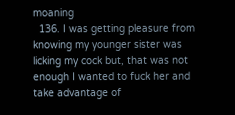moaning
  136. I was getting pleasure from knowing my younger sister was licking my cock but, that was not enough I wanted to fuck her and take advantage of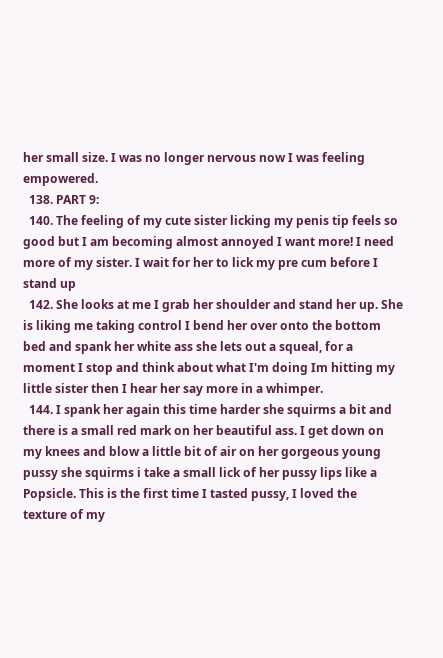her small size. I was no longer nervous now I was feeling empowered.
  138. PART 9:
  140. The feeling of my cute sister licking my penis tip feels so good but I am becoming almost annoyed I want more! I need more of my sister. I wait for her to lick my pre cum before I stand up
  142. She looks at me I grab her shoulder and stand her up. She is liking me taking control I bend her over onto the bottom bed and spank her white ass she lets out a squeal, for a moment I stop and think about what I'm doing Im hitting my little sister then I hear her say more in a whimper.
  144. I spank her again this time harder she squirms a bit and there is a small red mark on her beautiful ass. I get down on my knees and blow a little bit of air on her gorgeous young pussy she squirms i take a small lick of her pussy lips like a Popsicle. This is the first time I tasted pussy, I loved the texture of my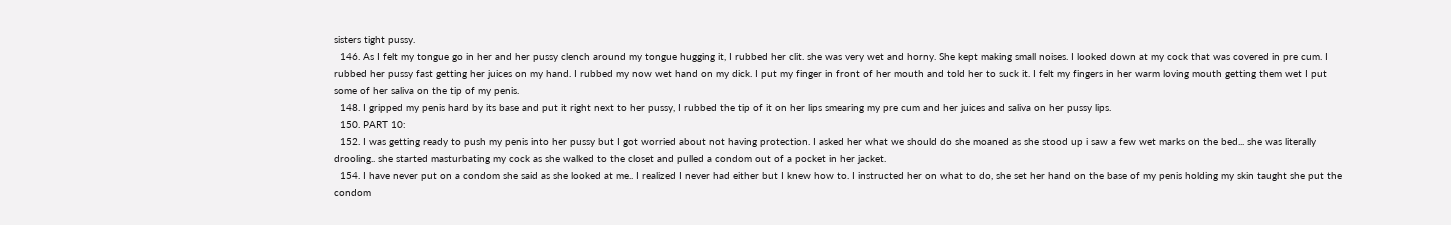sisters tight pussy.
  146. As I felt my tongue go in her and her pussy clench around my tongue hugging it, I rubbed her clit. she was very wet and horny. She kept making small noises. I looked down at my cock that was covered in pre cum. I rubbed her pussy fast getting her juices on my hand. I rubbed my now wet hand on my dick. I put my finger in front of her mouth and told her to suck it. I felt my fingers in her warm loving mouth getting them wet I put some of her saliva on the tip of my penis.
  148. I gripped my penis hard by its base and put it right next to her pussy, I rubbed the tip of it on her lips smearing my pre cum and her juices and saliva on her pussy lips.
  150. PART 10:
  152. I was getting ready to push my penis into her pussy but I got worried about not having protection. I asked her what we should do she moaned as she stood up i saw a few wet marks on the bed... she was literally drooling.. she started masturbating my cock as she walked to the closet and pulled a condom out of a pocket in her jacket.
  154. I have never put on a condom she said as she looked at me.. I realized I never had either but I knew how to. I instructed her on what to do, she set her hand on the base of my penis holding my skin taught she put the condom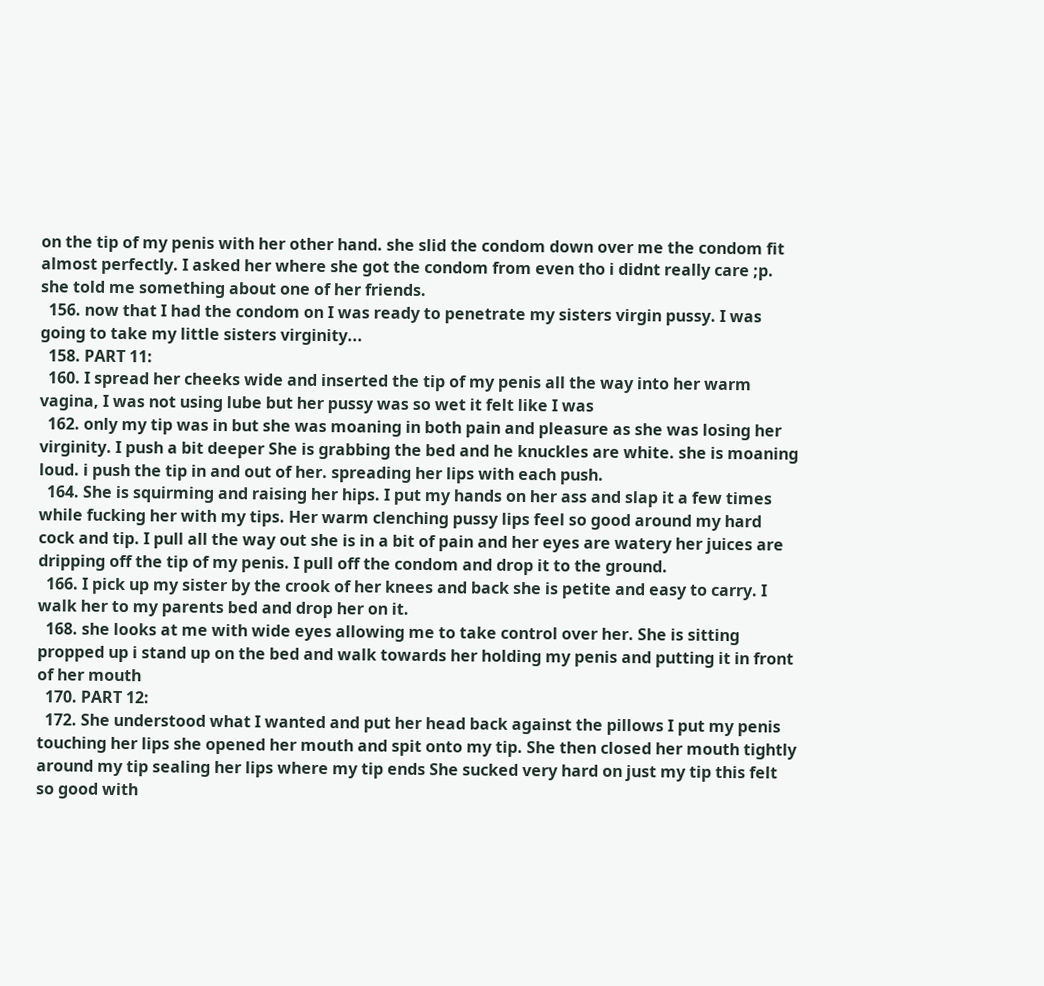on the tip of my penis with her other hand. she slid the condom down over me the condom fit almost perfectly. I asked her where she got the condom from even tho i didnt really care ;p. she told me something about one of her friends.
  156. now that I had the condom on I was ready to penetrate my sisters virgin pussy. I was going to take my little sisters virginity...
  158. PART 11:
  160. I spread her cheeks wide and inserted the tip of my penis all the way into her warm vagina, I was not using lube but her pussy was so wet it felt like I was
  162. only my tip was in but she was moaning in both pain and pleasure as she was losing her virginity. I push a bit deeper She is grabbing the bed and he knuckles are white. she is moaning loud. i push the tip in and out of her. spreading her lips with each push.
  164. She is squirming and raising her hips. I put my hands on her ass and slap it a few times while fucking her with my tips. Her warm clenching pussy lips feel so good around my hard cock and tip. I pull all the way out she is in a bit of pain and her eyes are watery her juices are dripping off the tip of my penis. I pull off the condom and drop it to the ground.
  166. I pick up my sister by the crook of her knees and back she is petite and easy to carry. I walk her to my parents bed and drop her on it.
  168. she looks at me with wide eyes allowing me to take control over her. She is sitting propped up i stand up on the bed and walk towards her holding my penis and putting it in front of her mouth
  170. PART 12:
  172. She understood what I wanted and put her head back against the pillows I put my penis touching her lips she opened her mouth and spit onto my tip. She then closed her mouth tightly around my tip sealing her lips where my tip ends She sucked very hard on just my tip this felt so good with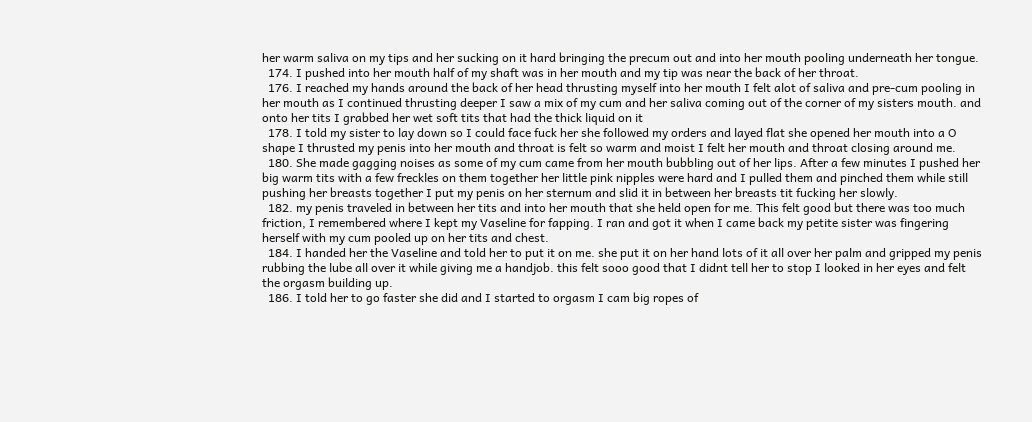her warm saliva on my tips and her sucking on it hard bringing the precum out and into her mouth pooling underneath her tongue.
  174. I pushed into her mouth half of my shaft was in her mouth and my tip was near the back of her throat.
  176. I reached my hands around the back of her head thrusting myself into her mouth I felt alot of saliva and pre-cum pooling in her mouth as I continued thrusting deeper I saw a mix of my cum and her saliva coming out of the corner of my sisters mouth. and onto her tits I grabbed her wet soft tits that had the thick liquid on it
  178. I told my sister to lay down so I could face fuck her she followed my orders and layed flat she opened her mouth into a O shape I thrusted my penis into her mouth and throat is felt so warm and moist I felt her mouth and throat closing around me.
  180. She made gagging noises as some of my cum came from her mouth bubbling out of her lips. After a few minutes I pushed her big warm tits with a few freckles on them together her little pink nipples were hard and I pulled them and pinched them while still pushing her breasts together I put my penis on her sternum and slid it in between her breasts tit fucking her slowly.
  182. my penis traveled in between her tits and into her mouth that she held open for me. This felt good but there was too much friction, I remembered where I kept my Vaseline for fapping. I ran and got it when I came back my petite sister was fingering herself with my cum pooled up on her tits and chest.
  184. I handed her the Vaseline and told her to put it on me. she put it on her hand lots of it all over her palm and gripped my penis rubbing the lube all over it while giving me a handjob. this felt sooo good that I didnt tell her to stop I looked in her eyes and felt the orgasm building up.
  186. I told her to go faster she did and I started to orgasm I cam big ropes of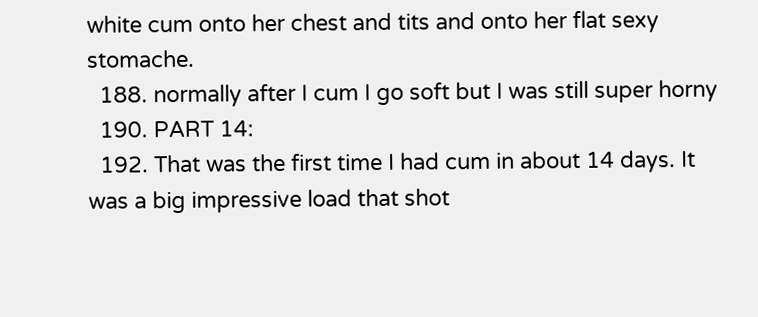white cum onto her chest and tits and onto her flat sexy stomache.
  188. normally after I cum I go soft but I was still super horny
  190. PART 14:
  192. That was the first time I had cum in about 14 days. It was a big impressive load that shot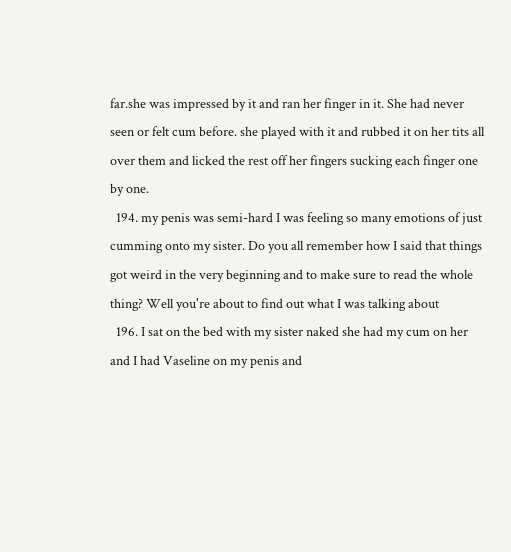far.she was impressed by it and ran her finger in it. She had never seen or felt cum before. she played with it and rubbed it on her tits all over them and licked the rest off her fingers sucking each finger one by one.
  194. my penis was semi-hard I was feeling so many emotions of just cumming onto my sister. Do you all remember how I said that things got weird in the very beginning and to make sure to read the whole thing? Well you're about to find out what I was talking about
  196. I sat on the bed with my sister naked she had my cum on her and I had Vaseline on my penis and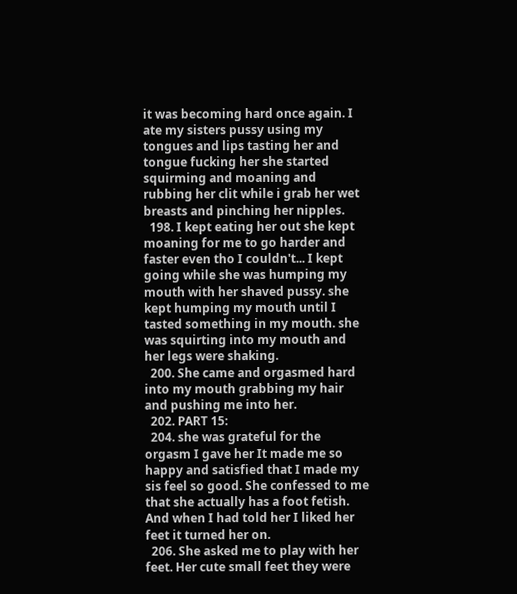it was becoming hard once again. I ate my sisters pussy using my tongues and lips tasting her and tongue fucking her she started squirming and moaning and rubbing her clit while i grab her wet breasts and pinching her nipples.
  198. I kept eating her out she kept moaning for me to go harder and faster even tho I couldn't... I kept going while she was humping my mouth with her shaved pussy. she kept humping my mouth until I tasted something in my mouth. she was squirting into my mouth and her legs were shaking.
  200. She came and orgasmed hard into my mouth grabbing my hair and pushing me into her.
  202. PART 15:
  204. she was grateful for the orgasm I gave her It made me so happy and satisfied that I made my sis feel so good. She confessed to me that she actually has a foot fetish. And when I had told her I liked her feet it turned her on.
  206. She asked me to play with her feet. Her cute small feet they were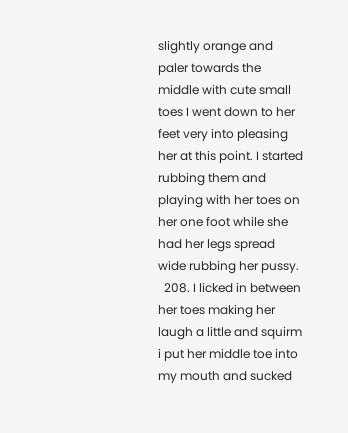slightly orange and paler towards the middle with cute small toes I went down to her feet very into pleasing her at this point. I started rubbing them and playing with her toes on her one foot while she had her legs spread wide rubbing her pussy.
  208. I licked in between her toes making her laugh a little and squirm i put her middle toe into my mouth and sucked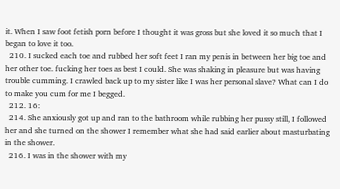it. When I saw foot fetish porn before I thought it was gross but she loved it so much that I began to love it too.
  210. I sucked each toe and rubbed her soft feet I ran my penis in between her big toe and her other toe. fucking her toes as best I could. She was shaking in pleasure but was having trouble cumming. I crawled back up to my sister like I was her personal slave? What can I do to make you cum for me I begged.
  212. 16:
  214. She anxiously got up and ran to the bathroom while rubbing her pussy still, I followed her and she turned on the shower I remember what she had said earlier about masturbating in the shower.
  216. I was in the shower with my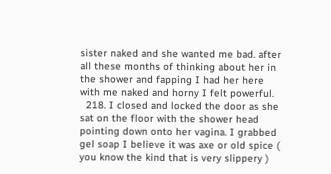sister naked and she wanted me bad. after all these months of thinking about her in the shower and fapping I had her here with me naked and horny I felt powerful.
  218. I closed and locked the door as she sat on the floor with the shower head pointing down onto her vagina. I grabbed gel soap I believe it was axe or old spice ( you know the kind that is very slippery )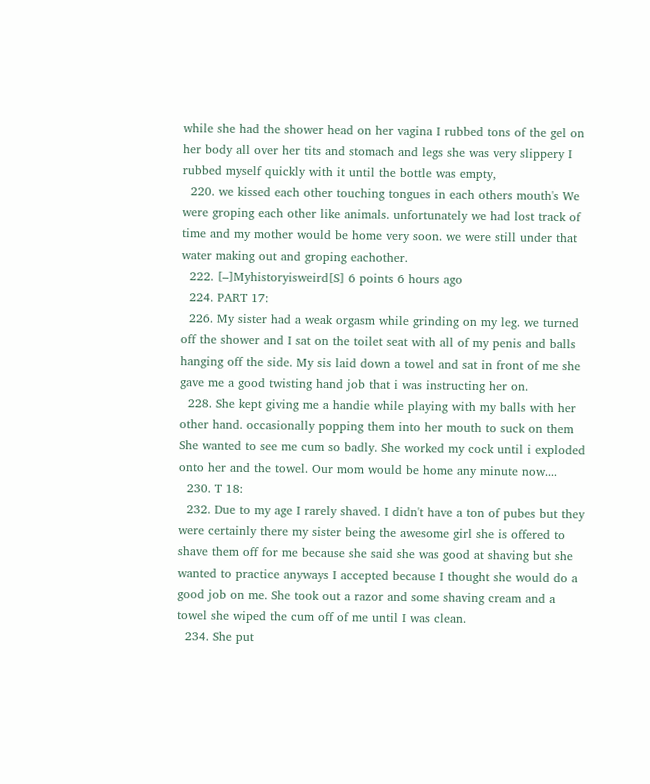while she had the shower head on her vagina I rubbed tons of the gel on her body all over her tits and stomach and legs she was very slippery I rubbed myself quickly with it until the bottle was empty,
  220. we kissed each other touching tongues in each others mouth's We were groping each other like animals. unfortunately we had lost track of time and my mother would be home very soon. we were still under that water making out and groping eachother.
  222. [–]Myhistoryisweird[S] 6 points 6 hours ago
  224. PART 17:
  226. My sister had a weak orgasm while grinding on my leg. we turned off the shower and I sat on the toilet seat with all of my penis and balls hanging off the side. My sis laid down a towel and sat in front of me she gave me a good twisting hand job that i was instructing her on.
  228. She kept giving me a handie while playing with my balls with her other hand. occasionally popping them into her mouth to suck on them She wanted to see me cum so badly. She worked my cock until i exploded onto her and the towel. Our mom would be home any minute now....
  230. T 18:
  232. Due to my age I rarely shaved. I didn't have a ton of pubes but they were certainly there my sister being the awesome girl she is offered to shave them off for me because she said she was good at shaving but she wanted to practice anyways I accepted because I thought she would do a good job on me. She took out a razor and some shaving cream and a towel she wiped the cum off of me until I was clean.
  234. She put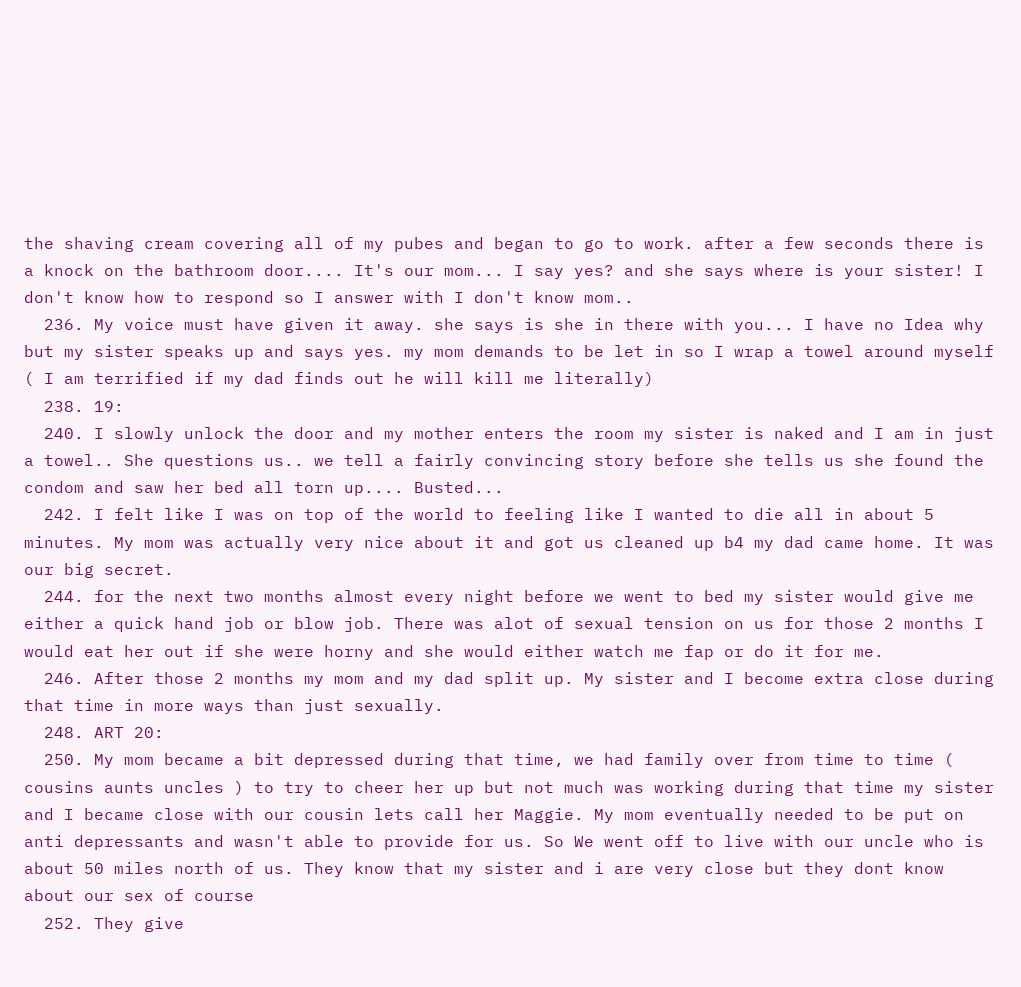the shaving cream covering all of my pubes and began to go to work. after a few seconds there is a knock on the bathroom door.... It's our mom... I say yes? and she says where is your sister! I don't know how to respond so I answer with I don't know mom..
  236. My voice must have given it away. she says is she in there with you... I have no Idea why but my sister speaks up and says yes. my mom demands to be let in so I wrap a towel around myself ( I am terrified if my dad finds out he will kill me literally)
  238. 19:
  240. I slowly unlock the door and my mother enters the room my sister is naked and I am in just a towel.. She questions us.. we tell a fairly convincing story before she tells us she found the condom and saw her bed all torn up.... Busted...
  242. I felt like I was on top of the world to feeling like I wanted to die all in about 5 minutes. My mom was actually very nice about it and got us cleaned up b4 my dad came home. It was our big secret.
  244. for the next two months almost every night before we went to bed my sister would give me either a quick hand job or blow job. There was alot of sexual tension on us for those 2 months I would eat her out if she were horny and she would either watch me fap or do it for me.
  246. After those 2 months my mom and my dad split up. My sister and I become extra close during that time in more ways than just sexually.
  248. ART 20:
  250. My mom became a bit depressed during that time, we had family over from time to time ( cousins aunts uncles ) to try to cheer her up but not much was working during that time my sister and I became close with our cousin lets call her Maggie. My mom eventually needed to be put on anti depressants and wasn't able to provide for us. So We went off to live with our uncle who is about 50 miles north of us. They know that my sister and i are very close but they dont know about our sex of course
  252. They give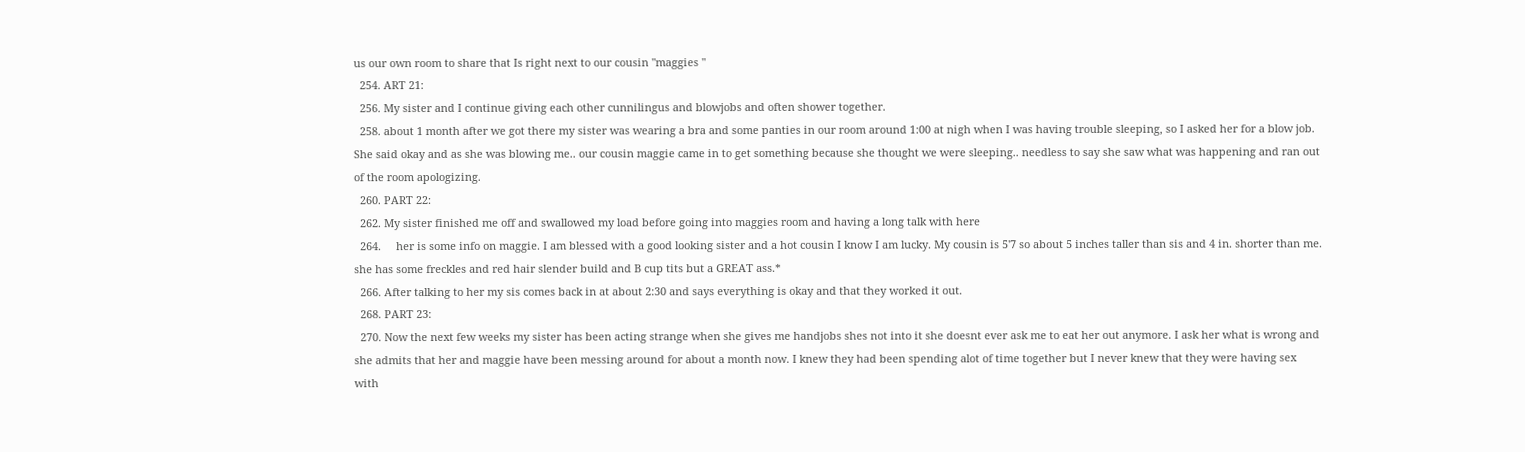us our own room to share that Is right next to our cousin "maggies "
  254. ART 21:
  256. My sister and I continue giving each other cunnilingus and blowjobs and often shower together.
  258. about 1 month after we got there my sister was wearing a bra and some panties in our room around 1:00 at nigh when I was having trouble sleeping, so I asked her for a blow job. She said okay and as she was blowing me.. our cousin maggie came in to get something because she thought we were sleeping.. needless to say she saw what was happening and ran out of the room apologizing.
  260. PART 22:
  262. My sister finished me off and swallowed my load before going into maggies room and having a long talk with here
  264.     her is some info on maggie. I am blessed with a good looking sister and a hot cousin I know I am lucky. My cousin is 5'7 so about 5 inches taller than sis and 4 in. shorter than me. she has some freckles and red hair slender build and B cup tits but a GREAT ass.*
  266. After talking to her my sis comes back in at about 2:30 and says everything is okay and that they worked it out.
  268. PART 23:
  270. Now the next few weeks my sister has been acting strange when she gives me handjobs shes not into it she doesnt ever ask me to eat her out anymore. I ask her what is wrong and she admits that her and maggie have been messing around for about a month now. I knew they had been spending alot of time together but I never knew that they were having sex with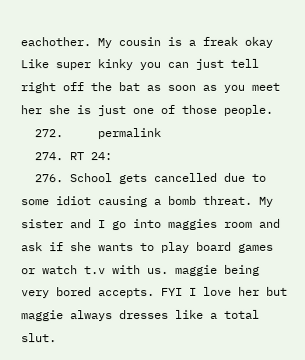eachother. My cousin is a freak okay Like super kinky you can just tell right off the bat as soon as you meet her she is just one of those people.
  272.     permalink
  274. RT 24:
  276. School gets cancelled due to some idiot causing a bomb threat. My sister and I go into maggies room and ask if she wants to play board games or watch t.v with us. maggie being very bored accepts. FYI I love her but maggie always dresses like a total slut.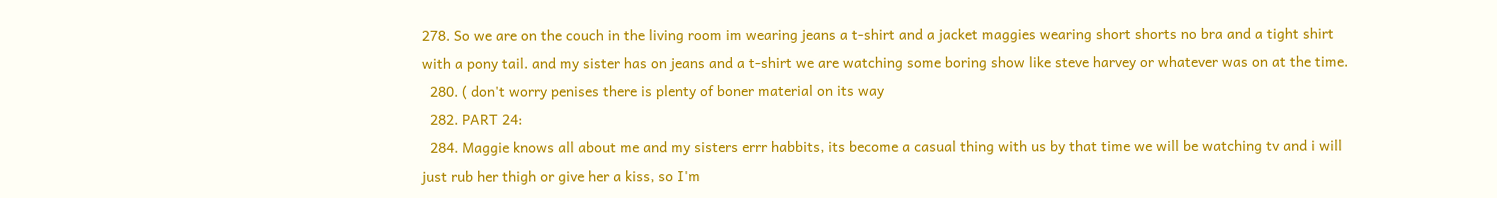278. So we are on the couch in the living room im wearing jeans a t-shirt and a jacket maggies wearing short shorts no bra and a tight shirt with a pony tail. and my sister has on jeans and a t-shirt we are watching some boring show like steve harvey or whatever was on at the time.
  280. ( don't worry penises there is plenty of boner material on its way
  282. PART 24:
  284. Maggie knows all about me and my sisters errr habbits, its become a casual thing with us by that time we will be watching tv and i will just rub her thigh or give her a kiss, so I'm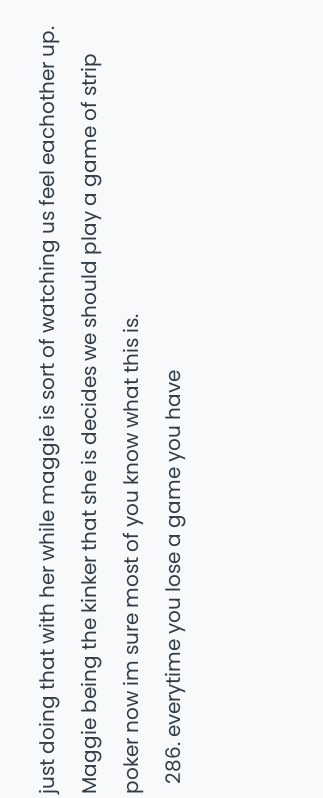just doing that with her while maggie is sort of watching us feel eachother up. Maggie being the kinker that she is decides we should play a game of strip poker now im sure most of you know what this is.
  286. everytime you lose a game you have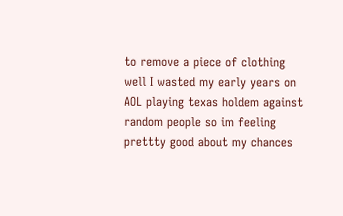to remove a piece of clothing well I wasted my early years on AOL playing texas holdem against random people so im feeling prettty good about my chances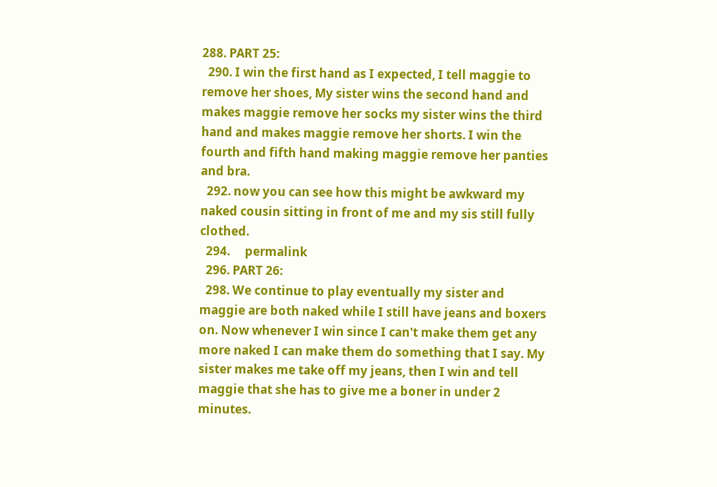288. PART 25:
  290. I win the first hand as I expected, I tell maggie to remove her shoes, My sister wins the second hand and makes maggie remove her socks my sister wins the third hand and makes maggie remove her shorts. I win the fourth and fifth hand making maggie remove her panties and bra.
  292. now you can see how this might be awkward my naked cousin sitting in front of me and my sis still fully clothed.
  294.     permalink
  296. PART 26:
  298. We continue to play eventually my sister and maggie are both naked while I still have jeans and boxers on. Now whenever I win since I can't make them get any more naked I can make them do something that I say. My sister makes me take off my jeans, then I win and tell maggie that she has to give me a boner in under 2 minutes.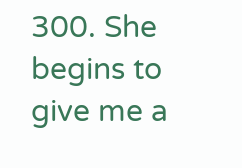300. She begins to give me a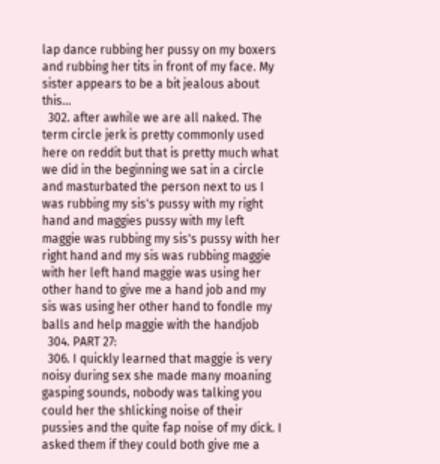lap dance rubbing her pussy on my boxers and rubbing her tits in front of my face. My sister appears to be a bit jealous about this...
  302. after awhile we are all naked. The term circle jerk is pretty commonly used here on reddit but that is pretty much what we did in the beginning we sat in a circle and masturbated the person next to us I was rubbing my sis's pussy with my right hand and maggies pussy with my left maggie was rubbing my sis's pussy with her right hand and my sis was rubbing maggie with her left hand maggie was using her other hand to give me a hand job and my sis was using her other hand to fondle my balls and help maggie with the handjob
  304. PART 27:
  306. I quickly learned that maggie is very noisy during sex she made many moaning gasping sounds, nobody was talking you could her the shlicking noise of their pussies and the quite fap noise of my dick. I asked them if they could both give me a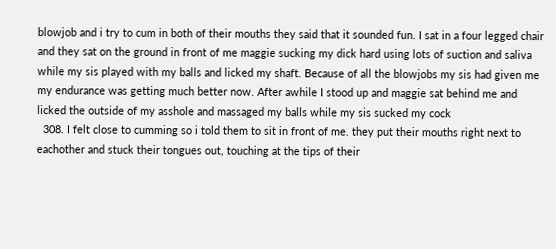blowjob and i try to cum in both of their mouths they said that it sounded fun. I sat in a four legged chair and they sat on the ground in front of me maggie sucking my dick hard using lots of suction and saliva while my sis played with my balls and licked my shaft. Because of all the blowjobs my sis had given me my endurance was getting much better now. After awhile I stood up and maggie sat behind me and licked the outside of my asshole and massaged my balls while my sis sucked my cock
  308. I felt close to cumming so i told them to sit in front of me. they put their mouths right next to eachother and stuck their tongues out, touching at the tips of their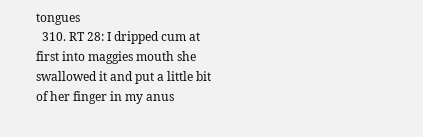tongues
  310. RT 28: I dripped cum at first into maggies mouth she swallowed it and put a little bit of her finger in my anus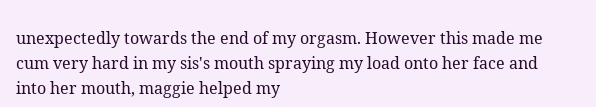unexpectedly towards the end of my orgasm. However this made me cum very hard in my sis's mouth spraying my load onto her face and into her mouth, maggie helped my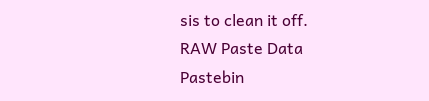sis to clean it off.
RAW Paste Data
Pastebin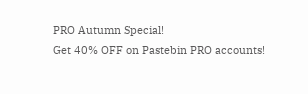PRO Autumn Special!
Get 40% OFF on Pastebin PRO accounts!